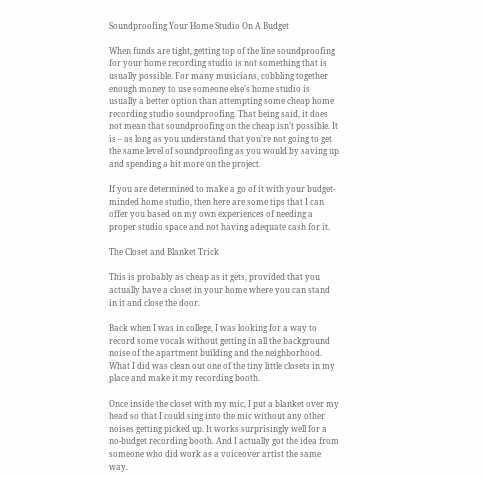Soundproofing Your Home Studio On A Budget

When funds are tight, getting top of the line soundproofing for your home recording studio is not something that is usually possible. For many musicians, cobbling together enough money to use someone else’s home studio is usually a better option than attempting some cheap home recording studio soundproofing. That being said, it does not mean that soundproofing on the cheap isn’t possible. It is – as long as you understand that you’re not going to get the same level of soundproofing as you would by saving up and spending a bit more on the project.

If you are determined to make a go of it with your budget-minded home studio, then here are some tips that I can offer you based on my own experiences of needing a proper studio space and not having adequate cash for it.

The Closet and Blanket Trick

This is probably as cheap as it gets, provided that you actually have a closet in your home where you can stand in it and close the door.

Back when I was in college, I was looking for a way to record some vocals without getting in all the background noise of the apartment building and the neighborhood. What I did was clean out one of the tiny little closets in my place and make it my recording booth.

Once inside the closet with my mic, I put a blanket over my head so that I could sing into the mic without any other noises getting picked up. It works surprisingly well for a no-budget recording booth. And I actually got the idea from someone who did work as a voiceover artist the same way.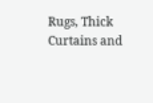Rugs, Thick Curtains and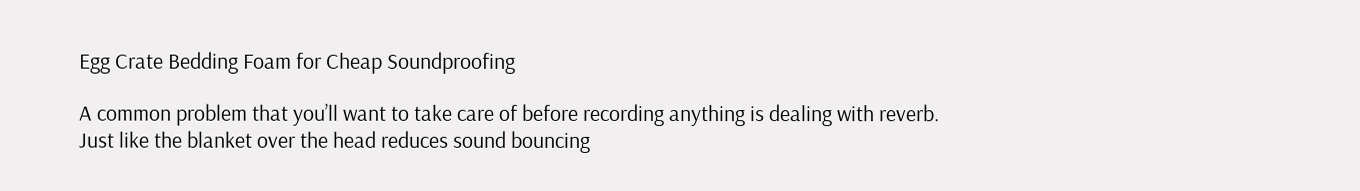Egg Crate Bedding Foam for Cheap Soundproofing

A common problem that you’ll want to take care of before recording anything is dealing with reverb. Just like the blanket over the head reduces sound bouncing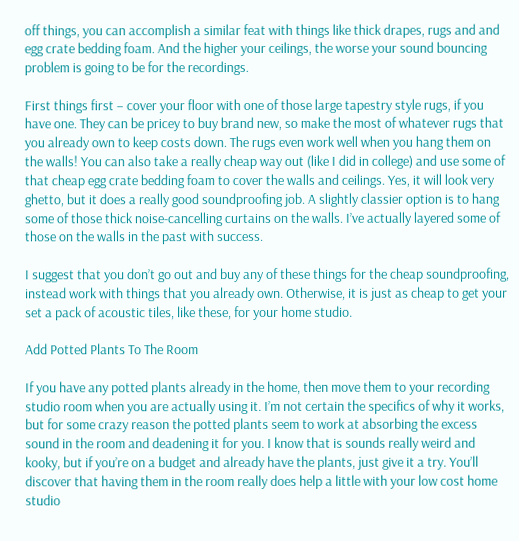off things, you can accomplish a similar feat with things like thick drapes, rugs and and egg crate bedding foam. And the higher your ceilings, the worse your sound bouncing problem is going to be for the recordings.

First things first – cover your floor with one of those large tapestry style rugs, if you have one. They can be pricey to buy brand new, so make the most of whatever rugs that you already own to keep costs down. The rugs even work well when you hang them on the walls! You can also take a really cheap way out (like I did in college) and use some of that cheap egg crate bedding foam to cover the walls and ceilings. Yes, it will look very ghetto, but it does a really good soundproofing job. A slightly classier option is to hang some of those thick noise-cancelling curtains on the walls. I’ve actually layered some of those on the walls in the past with success.

I suggest that you don’t go out and buy any of these things for the cheap soundproofing, instead work with things that you already own. Otherwise, it is just as cheap to get your set a pack of acoustic tiles, like these, for your home studio.

Add Potted Plants To The Room

If you have any potted plants already in the home, then move them to your recording studio room when you are actually using it. I’m not certain the specifics of why it works, but for some crazy reason the potted plants seem to work at absorbing the excess sound in the room and deadening it for you. I know that is sounds really weird and kooky, but if you’re on a budget and already have the plants, just give it a try. You’ll discover that having them in the room really does help a little with your low cost home studio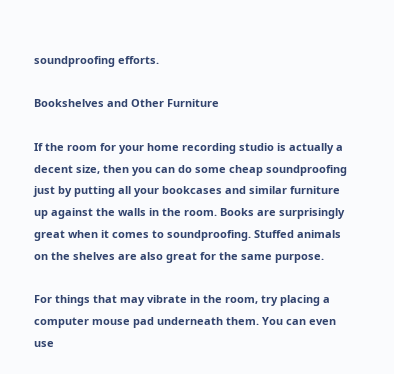soundproofing efforts.

Bookshelves and Other Furniture

If the room for your home recording studio is actually a decent size, then you can do some cheap soundproofing just by putting all your bookcases and similar furniture up against the walls in the room. Books are surprisingly great when it comes to soundproofing. Stuffed animals on the shelves are also great for the same purpose.

For things that may vibrate in the room, try placing a computer mouse pad underneath them. You can even use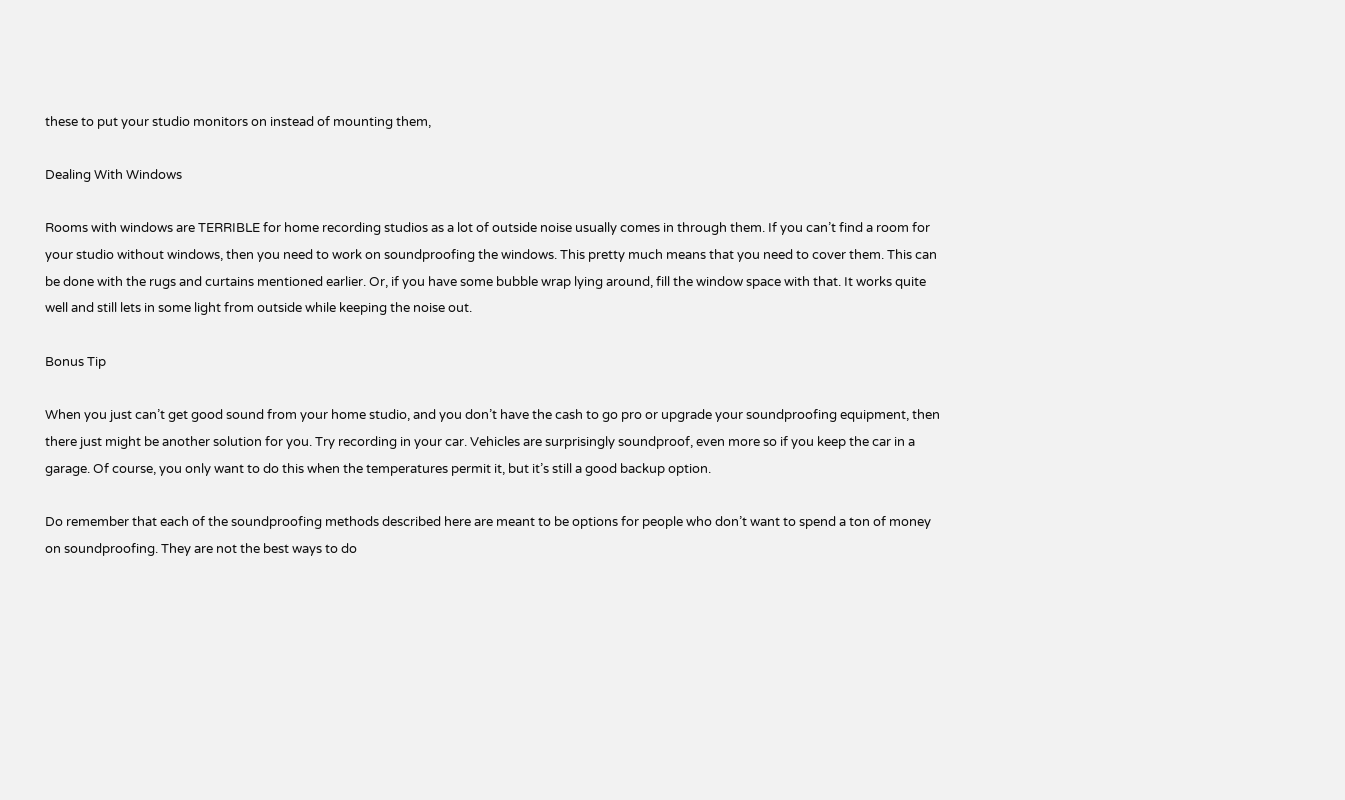these to put your studio monitors on instead of mounting them,

Dealing With Windows

Rooms with windows are TERRIBLE for home recording studios as a lot of outside noise usually comes in through them. If you can’t find a room for your studio without windows, then you need to work on soundproofing the windows. This pretty much means that you need to cover them. This can be done with the rugs and curtains mentioned earlier. Or, if you have some bubble wrap lying around, fill the window space with that. It works quite well and still lets in some light from outside while keeping the noise out.

Bonus Tip

When you just can’t get good sound from your home studio, and you don’t have the cash to go pro or upgrade your soundproofing equipment, then there just might be another solution for you. Try recording in your car. Vehicles are surprisingly soundproof, even more so if you keep the car in a garage. Of course, you only want to do this when the temperatures permit it, but it’s still a good backup option.

Do remember that each of the soundproofing methods described here are meant to be options for people who don’t want to spend a ton of money on soundproofing. They are not the best ways to do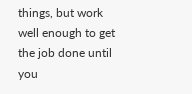things, but work well enough to get the job done until you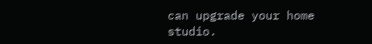can upgrade your home studio.